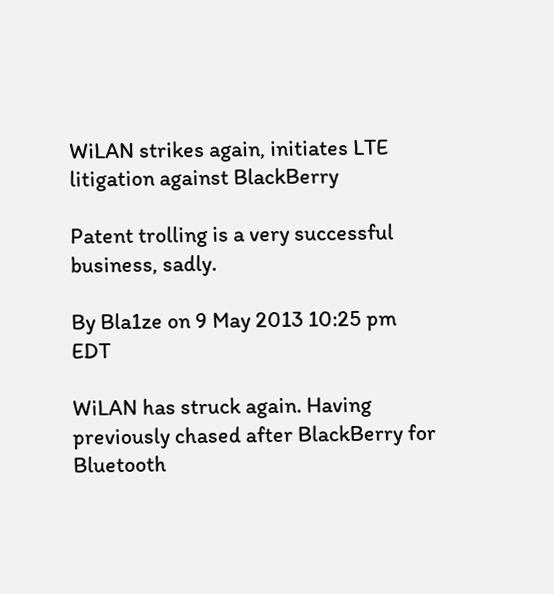WiLAN strikes again, initiates LTE litigation against BlackBerry

Patent trolling is a very successful business, sadly.

By Bla1ze on 9 May 2013 10:25 pm EDT

WiLAN has struck again. Having previously chased after BlackBerry for Bluetooth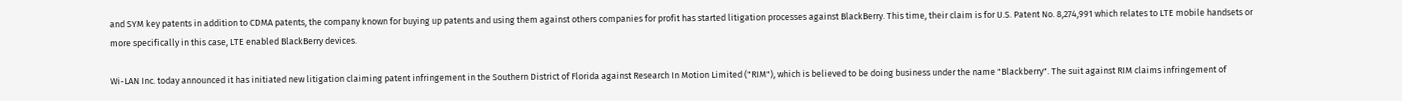and SYM key patents in addition to CDMA patents, the company known for buying up patents and using them against others companies for profit has started litigation processes against BlackBerry. This time, their claim is for U.S. Patent No. 8,274,991 which relates to LTE mobile handsets or more specifically in this case, LTE enabled BlackBerry devices.

Wi-LAN Inc. today announced it has initiated new litigation claiming patent infringement in the Southern District of Florida against Research In Motion Limited ("RIM"), which is believed to be doing business under the name "Blackberry". The suit against RIM claims infringement of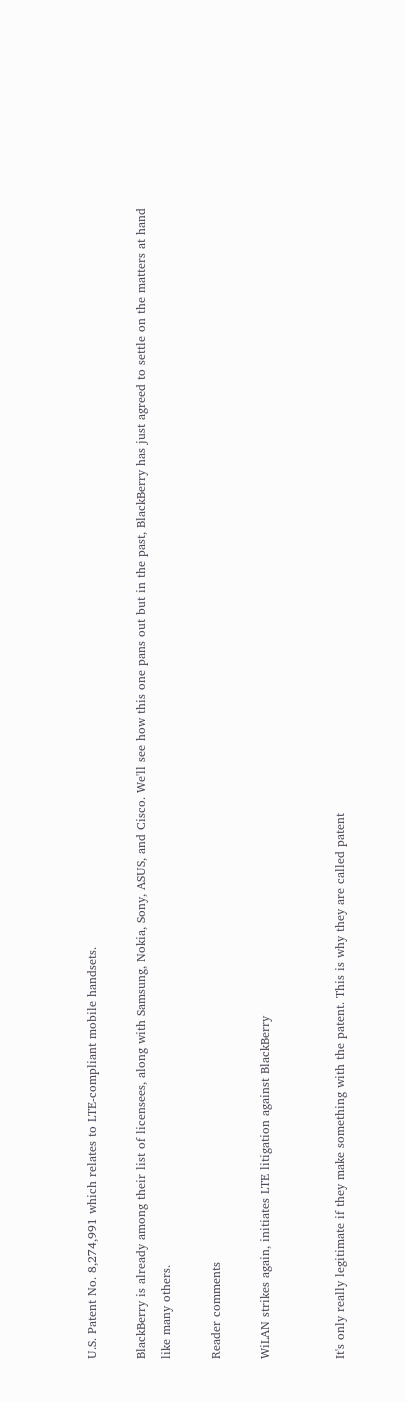U.S. Patent No. 8,274,991 which relates to LTE-compliant mobile handsets.

BlackBerry is already among their list of licensees, along with Samsung, Nokia, Sony, ASUS, and Cisco. We'll see how this one pans out but in the past, BlackBerry has just agreed to settle on the matters at hand like many others.

Reader comments

WiLAN strikes again, initiates LTE litigation against BlackBerry


It's only really legitimate if they make something with the patent. This is why they are called patent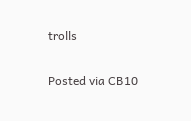trolls

Posted via CB10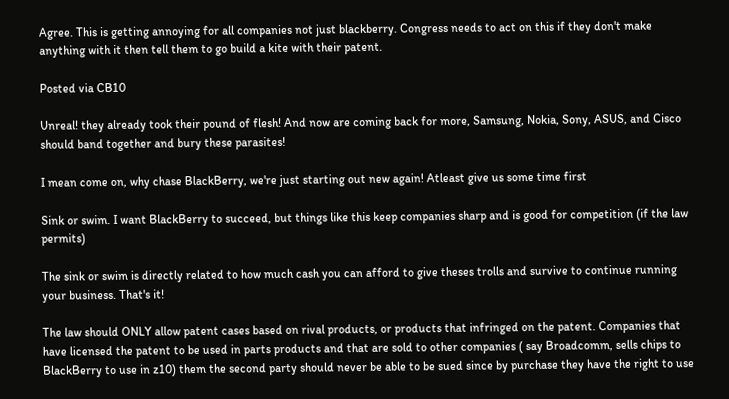Agree. This is getting annoying for all companies not just blackberry. Congress needs to act on this if they don't make anything with it then tell them to go build a kite with their patent.

Posted via CB10

Unreal! they already took their pound of flesh! And now are coming back for more, Samsung, Nokia, Sony, ASUS, and Cisco should band together and bury these parasites!

I mean come on, why chase BlackBerry, we're just starting out new again! Atleast give us some time first

Sink or swim. I want BlackBerry to succeed, but things like this keep companies sharp and is good for competition (if the law permits)

The sink or swim is directly related to how much cash you can afford to give theses trolls and survive to continue running your business. That's it!

The law should ONLY allow patent cases based on rival products, or products that infringed on the patent. Companies that have licensed the patent to be used in parts products and that are sold to other companies ( say Broadcomm, sells chips to BlackBerry to use in z10) them the second party should never be able to be sued since by purchase they have the right to use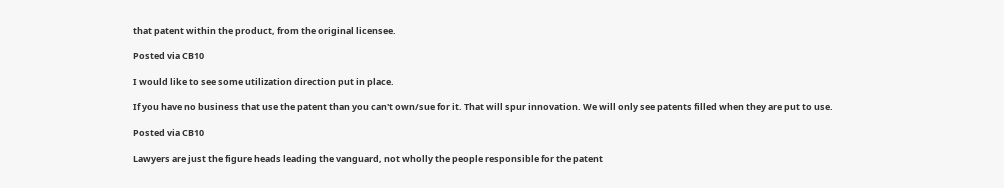that patent within the product, from the original licensee.

Posted via CB10

I would like to see some utilization direction put in place.

If you have no business that use the patent than you can't own/sue for it. That will spur innovation. We will only see patents filled when they are put to use.

Posted via CB10

Lawyers are just the figure heads leading the vanguard, not wholly the people responsible for the patent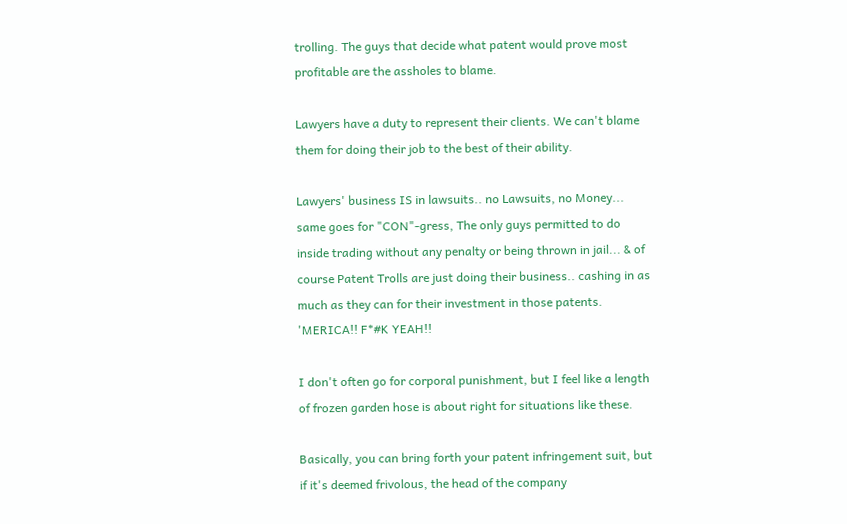trolling. The guys that decide what patent would prove most profitable are the assholes to blame.

Lawyers have a duty to represent their clients. We can't blame them for doing their job to the best of their ability.

Lawyers' business IS in lawsuits.. no Lawsuits, no Money... same goes for "CON"-gress, The only guys permitted to do inside trading without any penalty or being thrown in jail... & of course Patent Trolls are just doing their business.. cashing in as much as they can for their investment in those patents. 'MERICA!! F*#K YEAH!!

I don't often go for corporal punishment, but I feel like a length of frozen garden hose is about right for situations like these.

Basically, you can bring forth your patent infringement suit, but if it's deemed frivolous, the head of the company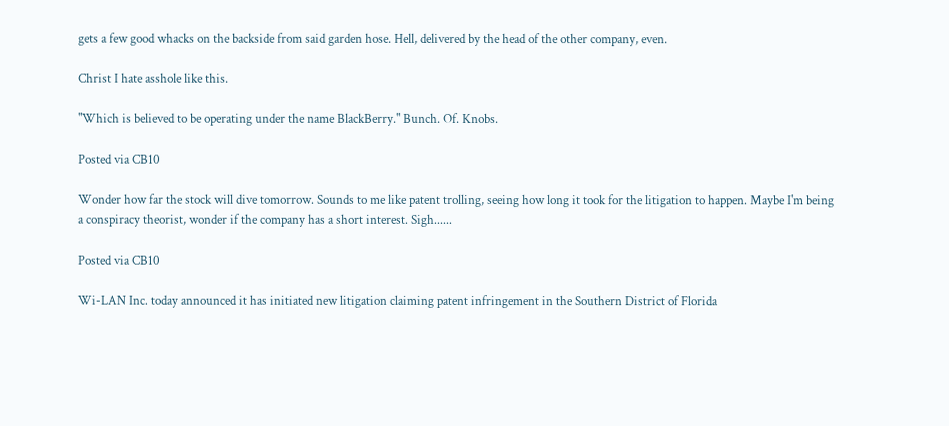gets a few good whacks on the backside from said garden hose. Hell, delivered by the head of the other company, even.

Christ I hate asshole like this.

"Which is believed to be operating under the name BlackBerry." Bunch. Of. Knobs.

Posted via CB10

Wonder how far the stock will dive tomorrow. Sounds to me like patent trolling, seeing how long it took for the litigation to happen. Maybe I'm being a conspiracy theorist, wonder if the company has a short interest. Sigh......

Posted via CB10

Wi-LAN Inc. today announced it has initiated new litigation claiming patent infringement in the Southern District of Florida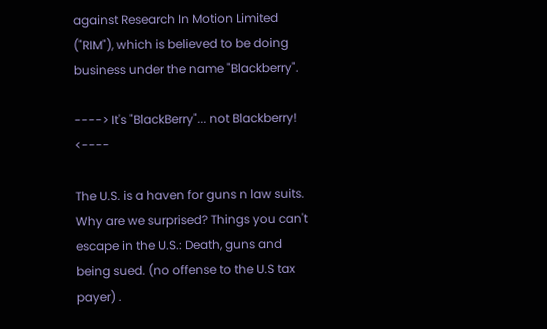against Research In Motion Limited ("RIM"), which is believed to be doing business under the name "Blackberry".

----> It's "BlackBerry"... not Blackberry! <----

The U.S. is a haven for guns n law suits. Why are we surprised? Things you can't escape in the U.S.: Death, guns and being sued. (no offense to the U.S tax payer) .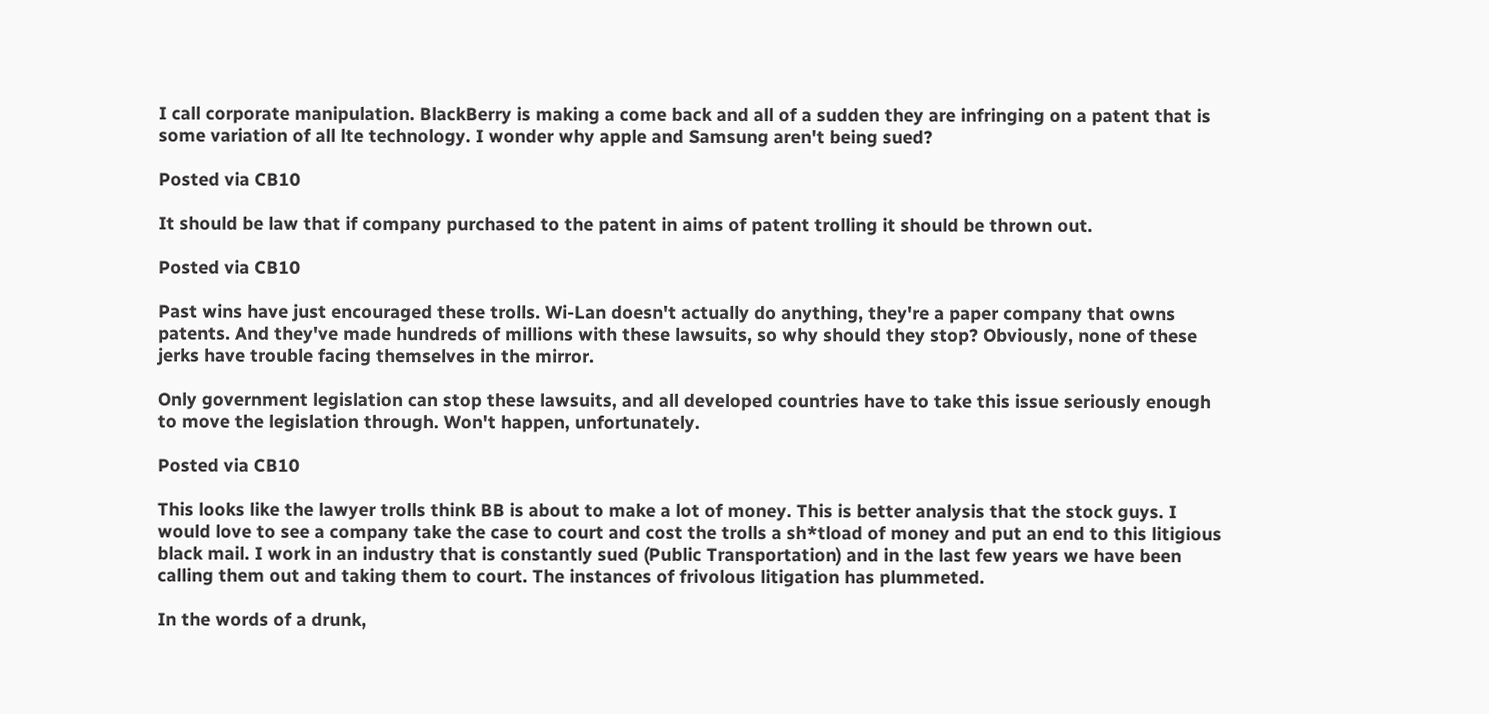I call corporate manipulation. BlackBerry is making a come back and all of a sudden they are infringing on a patent that is some variation of all lte technology. I wonder why apple and Samsung aren't being sued?

Posted via CB10

It should be law that if company purchased to the patent in aims of patent trolling it should be thrown out.

Posted via CB10

Past wins have just encouraged these trolls. Wi-Lan doesn't actually do anything, they're a paper company that owns patents. And they've made hundreds of millions with these lawsuits, so why should they stop? Obviously, none of these jerks have trouble facing themselves in the mirror.

Only government legislation can stop these lawsuits, and all developed countries have to take this issue seriously enough to move the legislation through. Won't happen, unfortunately.

Posted via CB10

This looks like the lawyer trolls think BB is about to make a lot of money. This is better analysis that the stock guys. I would love to see a company take the case to court and cost the trolls a sh*tload of money and put an end to this litigious black mail. I work in an industry that is constantly sued (Public Transportation) and in the last few years we have been calling them out and taking them to court. The instances of frivolous litigation has plummeted.

In the words of a drunk,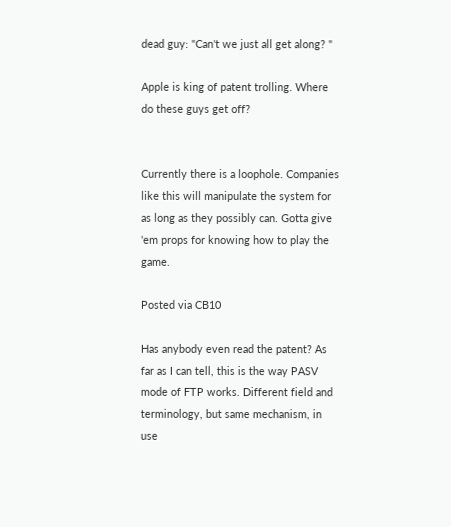dead guy: "Can't we just all get along? "

Apple is king of patent trolling. Where do these guys get off?


Currently there is a loophole. Companies like this will manipulate the system for as long as they possibly can. Gotta give 'em props for knowing how to play the game.

Posted via CB10

Has anybody even read the patent? As far as I can tell, this is the way PASV mode of FTP works. Different field and terminology, but same mechanism, in use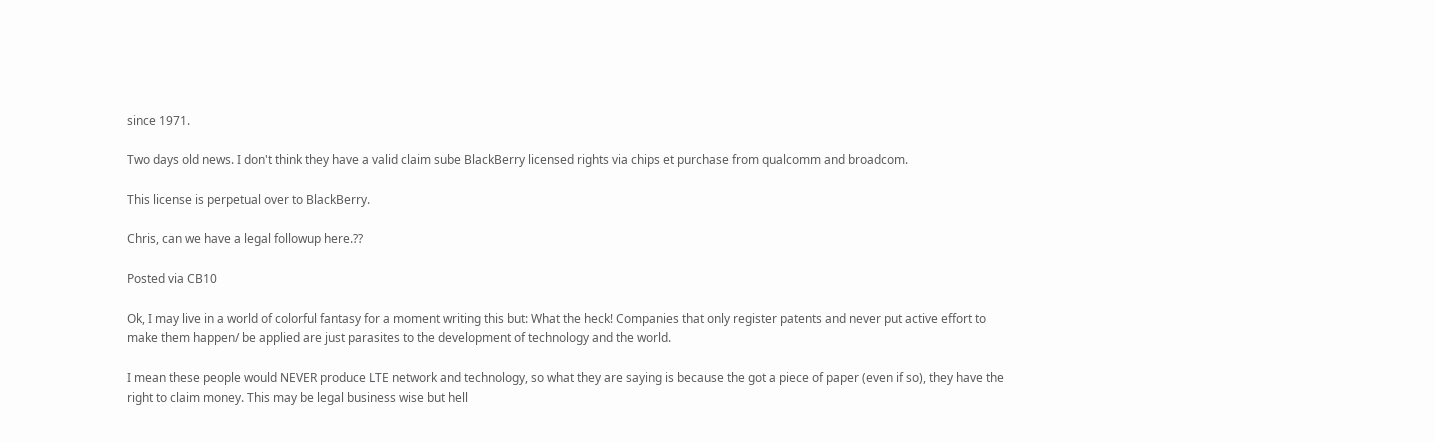since 1971.

Two days old news. I don't think they have a valid claim sube BlackBerry licensed rights via chips et purchase from qualcomm and broadcom.

This license is perpetual over to BlackBerry.

Chris, can we have a legal followup here.??

Posted via CB10

Ok, I may live in a world of colorful fantasy for a moment writing this but: What the heck! Companies that only register patents and never put active effort to make them happen/ be applied are just parasites to the development of technology and the world.

I mean these people would NEVER produce LTE network and technology, so what they are saying is because the got a piece of paper (even if so), they have the right to claim money. This may be legal business wise but hell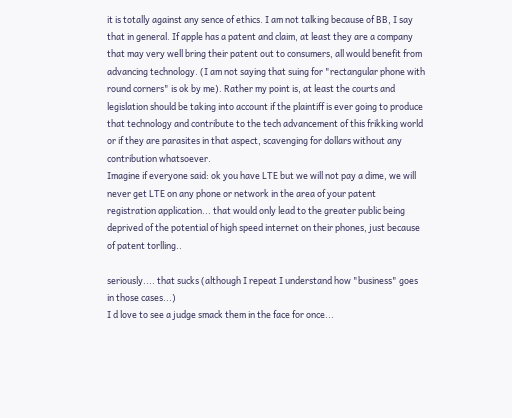it is totally against any sence of ethics. I am not talking because of BB, I say that in general. If apple has a patent and claim, at least they are a company that may very well bring their patent out to consumers, all would benefit from advancing technology. (I am not saying that suing for "rectangular phone with round corners" is ok by me). Rather my point is, at least the courts and legislation should be taking into account if the plaintiff is ever going to produce that technology and contribute to the tech advancement of this frikking world or if they are parasites in that aspect, scavenging for dollars without any contribution whatsoever.
Imagine if everyone said: ok you have LTE but we will not pay a dime, we will never get LTE on any phone or network in the area of your patent registration application... that would only lead to the greater public being deprived of the potential of high speed internet on their phones, just because of patent torlling..

seriously.... that sucks (although I repeat I understand how "business" goes in those cases...)
I d love to see a judge smack them in the face for once...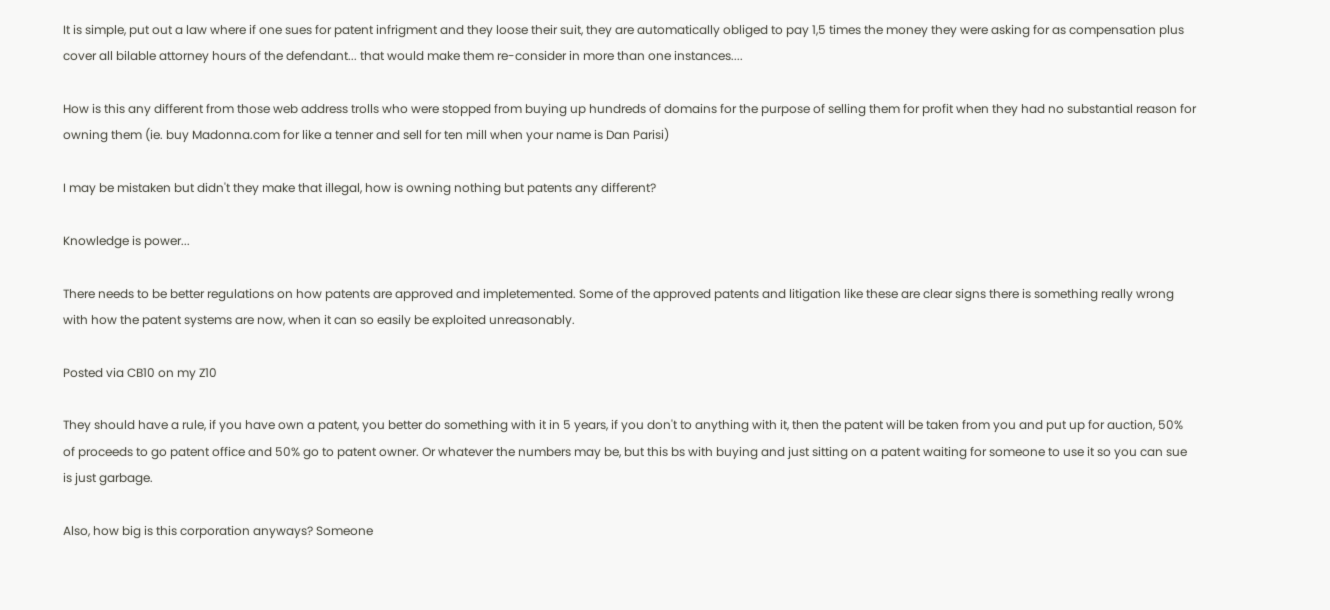It is simple, put out a law where if one sues for patent infrigment and they loose their suit, they are automatically obliged to pay 1,5 times the money they were asking for as compensation plus cover all bilable attorney hours of the defendant... that would make them re-consider in more than one instances....

How is this any different from those web address trolls who were stopped from buying up hundreds of domains for the purpose of selling them for profit when they had no substantial reason for owning them (ie. buy Madonna.com for like a tenner and sell for ten mill when your name is Dan Parisi)

I may be mistaken but didn't they make that illegal, how is owning nothing but patents any different?

Knowledge is power...

There needs to be better regulations on how patents are approved and impletemented. Some of the approved patents and litigation like these are clear signs there is something really wrong with how the patent systems are now, when it can so easily be exploited unreasonably.

Posted via CB10 on my Z10

They should have a rule, if you have own a patent, you better do something with it in 5 years, if you don't to anything with it, then the patent will be taken from you and put up for auction, 50% of proceeds to go patent office and 50% go to patent owner. Or whatever the numbers may be, but this bs with buying and just sitting on a patent waiting for someone to use it so you can sue is just garbage.

Also, how big is this corporation anyways? Someone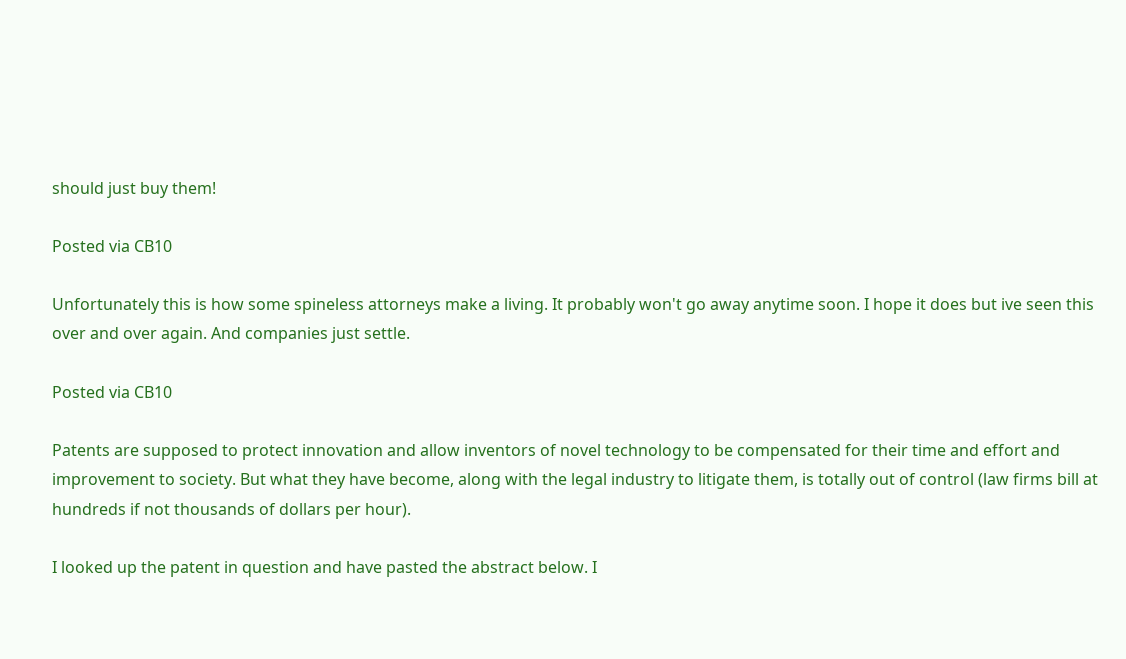should just buy them!

Posted via CB10

Unfortunately this is how some spineless attorneys make a living. It probably won't go away anytime soon. I hope it does but ive seen this over and over again. And companies just settle.

Posted via CB10

Patents are supposed to protect innovation and allow inventors of novel technology to be compensated for their time and effort and improvement to society. But what they have become, along with the legal industry to litigate them, is totally out of control (law firms bill at hundreds if not thousands of dollars per hour).

I looked up the patent in question and have pasted the abstract below. I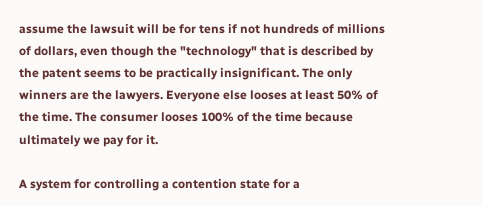assume the lawsuit will be for tens if not hundreds of millions of dollars, even though the "technology" that is described by the patent seems to be practically insignificant. The only winners are the lawyers. Everyone else looses at least 50% of the time. The consumer looses 100% of the time because ultimately we pay for it.

A system for controlling a contention state for a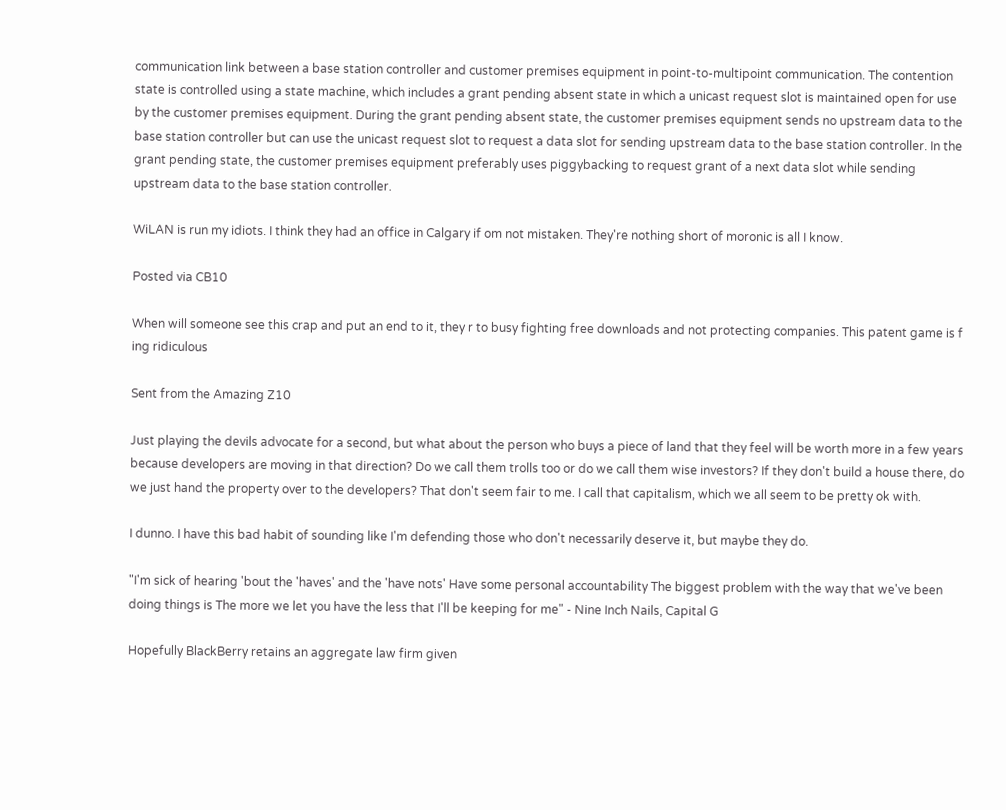communication link between a base station controller and customer premises equipment in point-to-multipoint communication. The contention state is controlled using a state machine, which includes a grant pending absent state in which a unicast request slot is maintained open for use by the customer premises equipment. During the grant pending absent state, the customer premises equipment sends no upstream data to the base station controller but can use the unicast request slot to request a data slot for sending upstream data to the base station controller. In the grant pending state, the customer premises equipment preferably uses piggybacking to request grant of a next data slot while sending upstream data to the base station controller.

WiLAN is run my idiots. I think they had an office in Calgary if om not mistaken. They're nothing short of moronic is all I know.

Posted via CB10

When will someone see this crap and put an end to it, they r to busy fighting free downloads and not protecting companies. This patent game is f ing ridiculous

Sent from the Amazing Z10

Just playing the devils advocate for a second, but what about the person who buys a piece of land that they feel will be worth more in a few years because developers are moving in that direction? Do we call them trolls too or do we call them wise investors? If they don't build a house there, do we just hand the property over to the developers? That don't seem fair to me. I call that capitalism, which we all seem to be pretty ok with.

I dunno. I have this bad habit of sounding like I'm defending those who don't necessarily deserve it, but maybe they do.

"I'm sick of hearing 'bout the 'haves' and the 'have nots' Have some personal accountability The biggest problem with the way that we've been doing things is The more we let you have the less that I'll be keeping for me" - Nine Inch Nails, Capital G

Hopefully BlackBerry retains an aggregate law firm given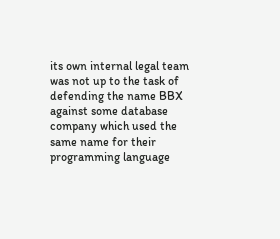its own internal legal team was not up to the task of defending the name BBX against some database company which used the same name for their programming language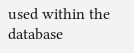used within the database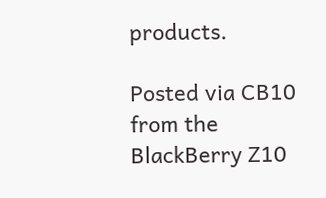products.

Posted via CB10 from the BlackBerry Z10